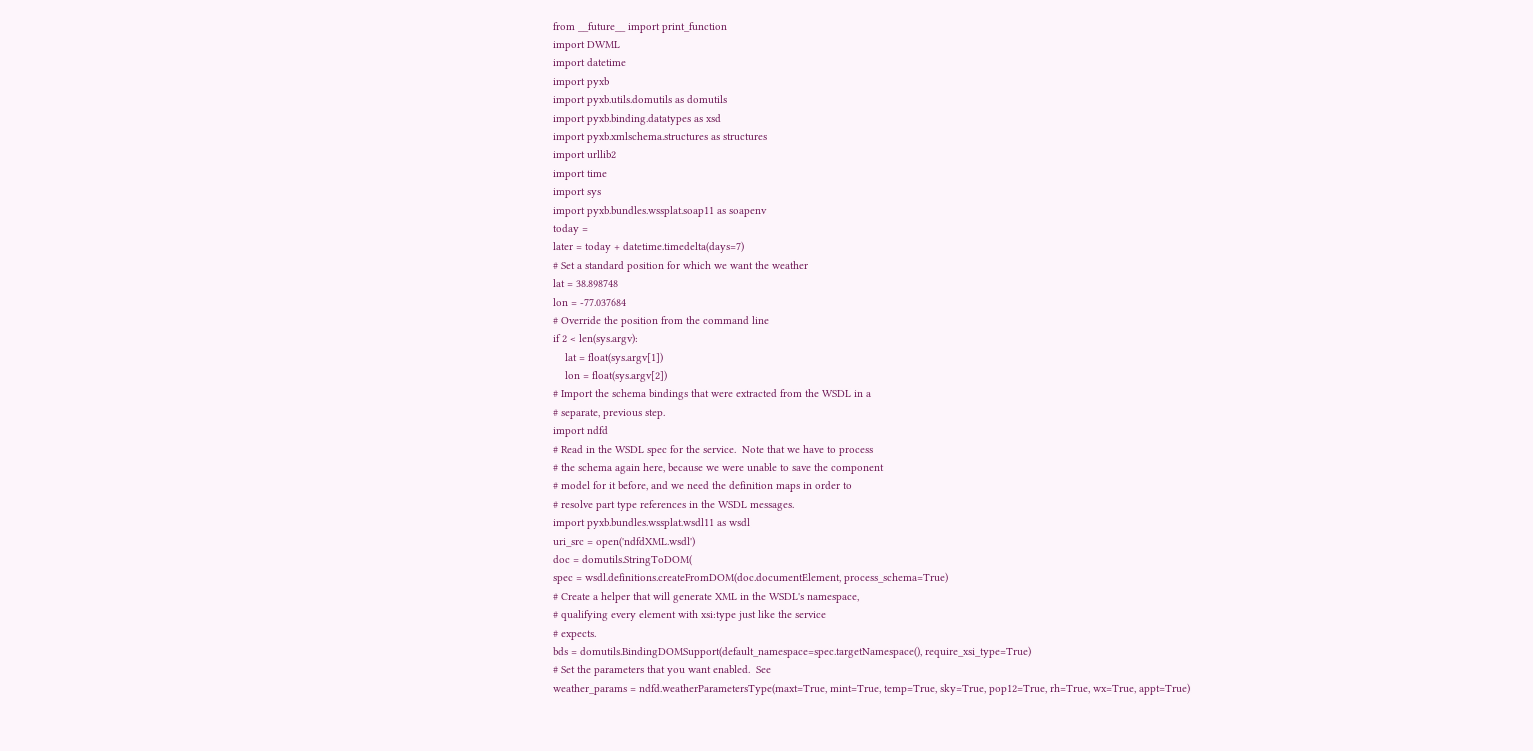from __future__ import print_function
import DWML
import datetime
import pyxb
import pyxb.utils.domutils as domutils
import pyxb.binding.datatypes as xsd
import pyxb.xmlschema.structures as structures
import urllib2
import time
import sys
import pyxb.bundles.wssplat.soap11 as soapenv
today =
later = today + datetime.timedelta(days=7)
# Set a standard position for which we want the weather
lat = 38.898748
lon = -77.037684
# Override the position from the command line
if 2 < len(sys.argv):
    lat = float(sys.argv[1])
    lon = float(sys.argv[2])
# Import the schema bindings that were extracted from the WSDL in a
# separate, previous step.
import ndfd
# Read in the WSDL spec for the service.  Note that we have to process
# the schema again here, because we were unable to save the component
# model for it before, and we need the definition maps in order to
# resolve part type references in the WSDL messages.
import pyxb.bundles.wssplat.wsdl11 as wsdl
uri_src = open('ndfdXML.wsdl')
doc = domutils.StringToDOM(
spec = wsdl.definitions.createFromDOM(doc.documentElement, process_schema=True)
# Create a helper that will generate XML in the WSDL's namespace,
# qualifying every element with xsi:type just like the service
# expects.
bds = domutils.BindingDOMSupport(default_namespace=spec.targetNamespace(), require_xsi_type=True)
# Set the parameters that you want enabled.  See
weather_params = ndfd.weatherParametersType(maxt=True, mint=True, temp=True, sky=True, pop12=True, rh=True, wx=True, appt=True)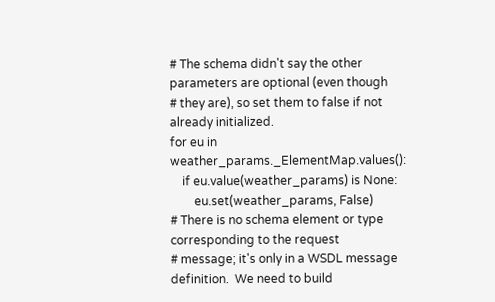# The schema didn't say the other parameters are optional (even though
# they are), so set them to false if not already initialized.
for eu in weather_params._ElementMap.values():
    if eu.value(weather_params) is None:
        eu.set(weather_params, False)
# There is no schema element or type corresponding to the request
# message; it's only in a WSDL message definition.  We need to build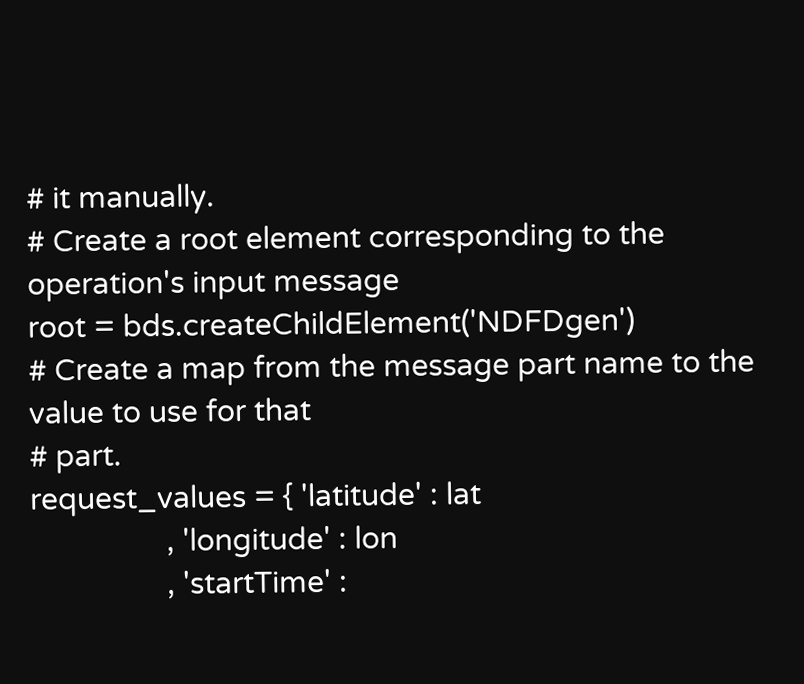# it manually.
# Create a root element corresponding to the operation's input message
root = bds.createChildElement('NDFDgen')
# Create a map from the message part name to the value to use for that
# part.
request_values = { 'latitude' : lat
                 , 'longitude' : lon
                 , 'startTime' :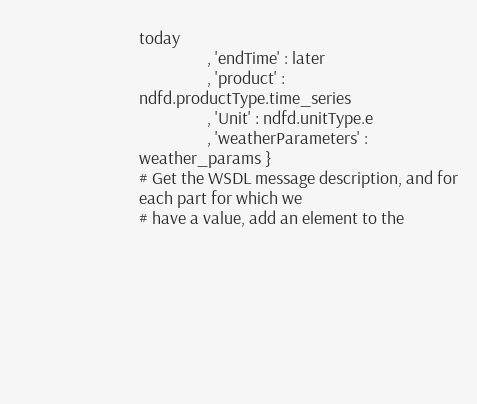today
                 , 'endTime' : later
                 , 'product' : ndfd.productType.time_series
                 , 'Unit' : ndfd.unitType.e
                 , 'weatherParameters' : weather_params }
# Get the WSDL message description, and for each part for which we
# have a value, add an element to the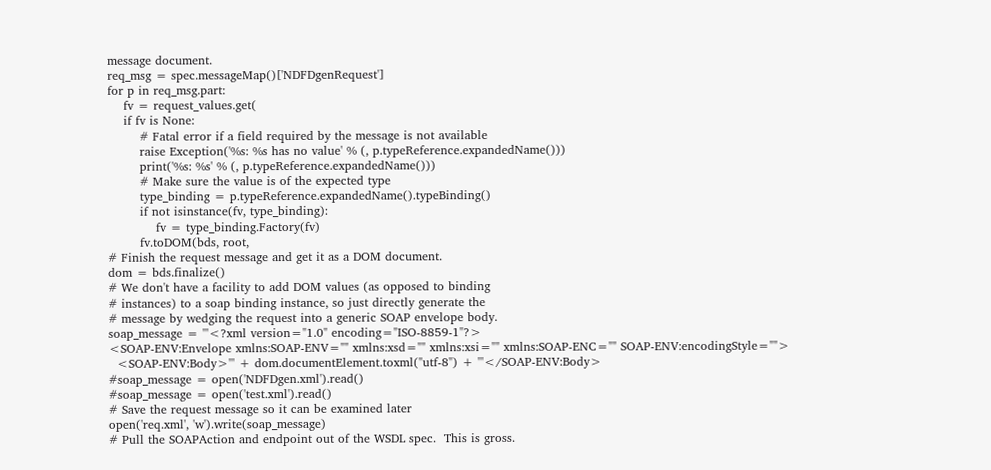message document.
req_msg = spec.messageMap()['NDFDgenRequest']
for p in req_msg.part:
    fv = request_values.get(
    if fv is None:
        # Fatal error if a field required by the message is not available
        raise Exception('%s: %s has no value' % (, p.typeReference.expandedName()))
        print('%s: %s' % (, p.typeReference.expandedName()))
        # Make sure the value is of the expected type
        type_binding = p.typeReference.expandedName().typeBinding()
        if not isinstance(fv, type_binding):
            fv = type_binding.Factory(fv)
        fv.toDOM(bds, root,
# Finish the request message and get it as a DOM document.
dom = bds.finalize()
# We don't have a facility to add DOM values (as opposed to binding
# instances) to a soap binding instance, so just directly generate the
# message by wedging the request into a generic SOAP envelope body.
soap_message = '''<?xml version="1.0" encoding="ISO-8859-1"?>
<SOAP-ENV:Envelope xmlns:SOAP-ENV="" xmlns:xsd="" xmlns:xsi="" xmlns:SOAP-ENC="" SOAP-ENV:encodingStyle="">
  <SOAP-ENV:Body>''' + dom.documentElement.toxml("utf-8") + '''</SOAP-ENV:Body>
#soap_message = open('NDFDgen.xml').read()
#soap_message = open('test.xml').read()
# Save the request message so it can be examined later
open('req.xml', 'w').write(soap_message)
# Pull the SOAPAction and endpoint out of the WSDL spec.  This is gross.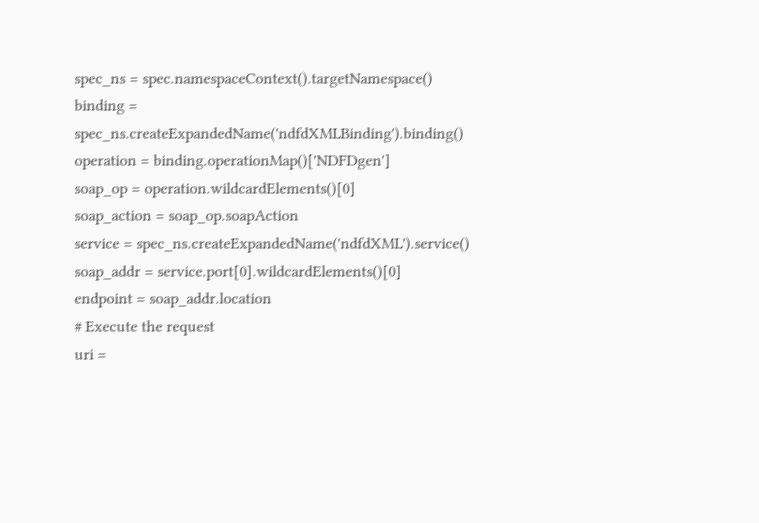spec_ns = spec.namespaceContext().targetNamespace()
binding = spec_ns.createExpandedName('ndfdXMLBinding').binding()
operation = binding.operationMap()['NDFDgen']
soap_op = operation.wildcardElements()[0]
soap_action = soap_op.soapAction
service = spec_ns.createExpandedName('ndfdXML').service()
soap_addr = service.port[0].wildcardElements()[0]
endpoint = soap_addr.location
# Execute the request
uri =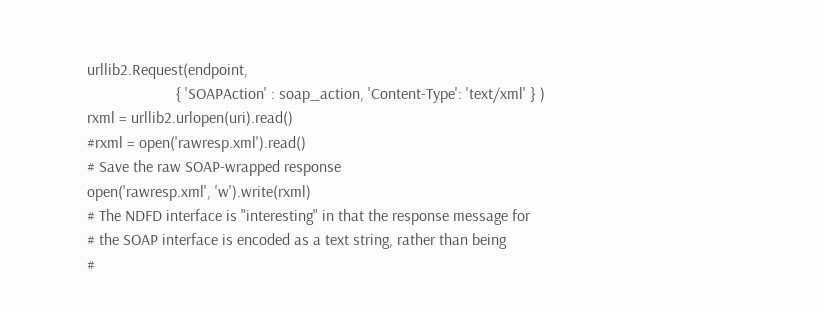urllib2.Request(endpoint,
                      { 'SOAPAction' : soap_action, 'Content-Type': 'text/xml' } )
rxml = urllib2.urlopen(uri).read()
#rxml = open('rawresp.xml').read()
# Save the raw SOAP-wrapped response
open('rawresp.xml', 'w').write(rxml)
# The NDFD interface is "interesting" in that the response message for
# the SOAP interface is encoded as a text string, rather than being
#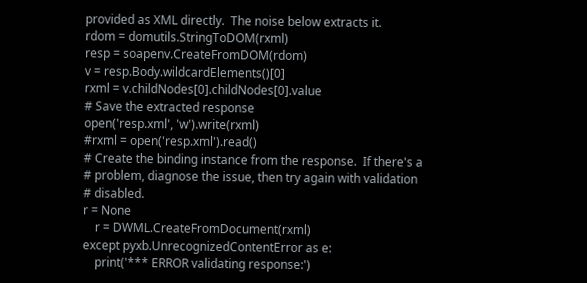provided as XML directly.  The noise below extracts it.
rdom = domutils.StringToDOM(rxml)
resp = soapenv.CreateFromDOM(rdom)
v = resp.Body.wildcardElements()[0]
rxml = v.childNodes[0].childNodes[0].value
# Save the extracted response
open('resp.xml', 'w').write(rxml)
#rxml = open('resp.xml').read()
# Create the binding instance from the response.  If there's a
# problem, diagnose the issue, then try again with validation
# disabled.
r = None
    r = DWML.CreateFromDocument(rxml)
except pyxb.UnrecognizedContentError as e:
    print('*** ERROR validating response:')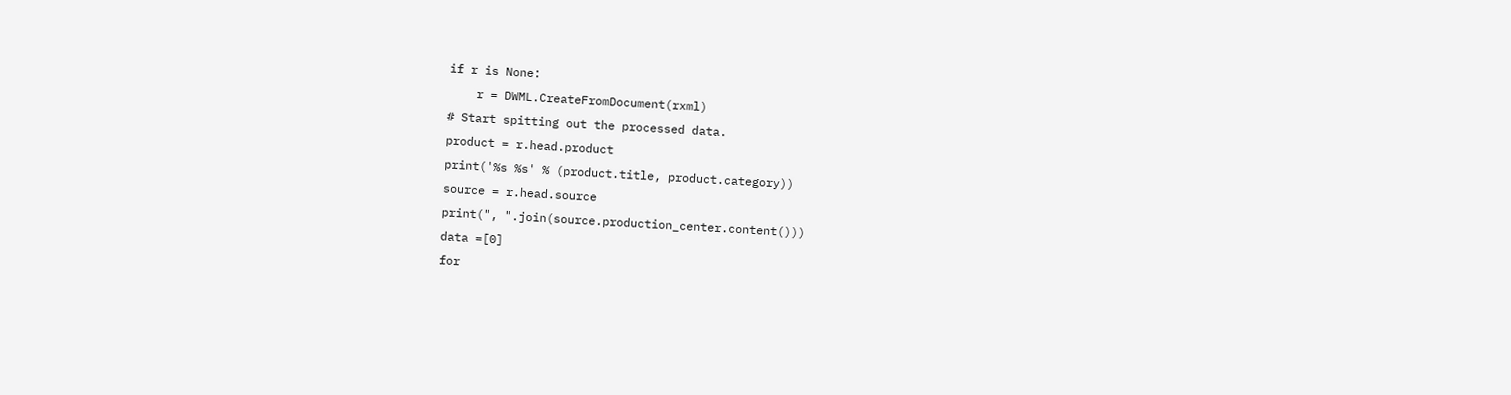if r is None:
    r = DWML.CreateFromDocument(rxml)
# Start spitting out the processed data.
product = r.head.product
print('%s %s' % (product.title, product.category))
source = r.head.source
print(", ".join(source.production_center.content()))
data =[0]
for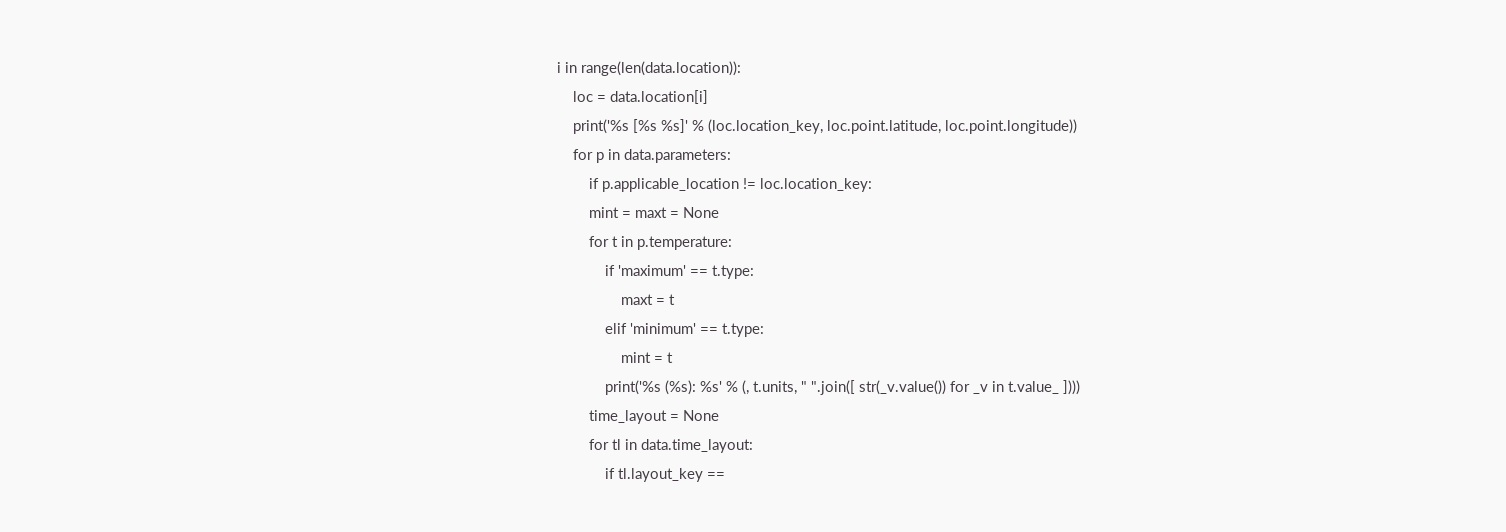i in range(len(data.location)):
    loc = data.location[i]
    print('%s [%s %s]' % (loc.location_key, loc.point.latitude, loc.point.longitude))
    for p in data.parameters:
        if p.applicable_location != loc.location_key:
        mint = maxt = None
        for t in p.temperature:
            if 'maximum' == t.type:
                maxt = t
            elif 'minimum' == t.type:
                mint = t
            print('%s (%s): %s' % (, t.units, " ".join([ str(_v.value()) for _v in t.value_ ])))
        time_layout = None
        for tl in data.time_layout:
            if tl.layout_key ==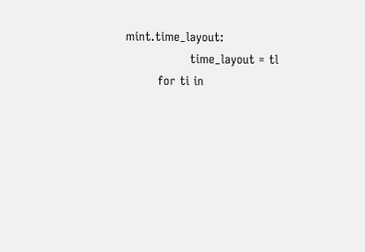mint.time_layout:
                time_layout = tl
        for ti in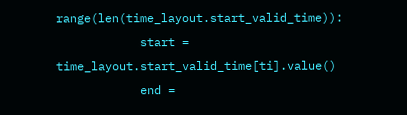range(len(time_layout.start_valid_time)):
            start = time_layout.start_valid_time[ti].value()
            end =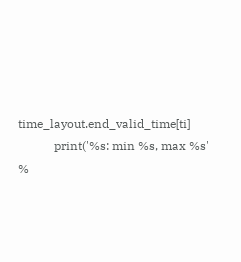time_layout.end_valid_time[ti]
            print('%s: min %s, max %s' %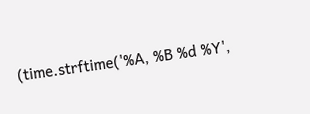(time.strftime('%A, %B %d %Y',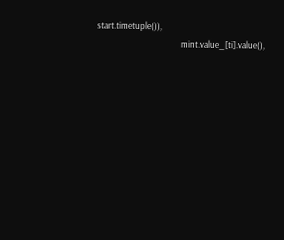start.timetuple()),
                                          mint.value_[ti].value(),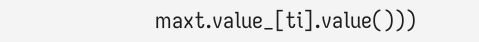maxt.value_[ti].value()))